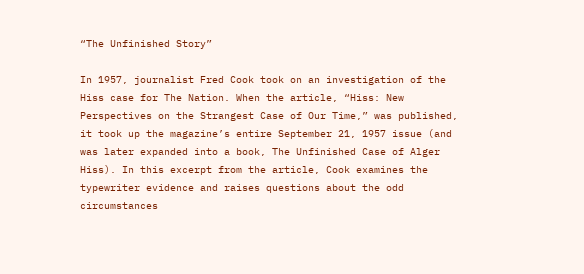“The Unfinished Story”

In 1957, journalist Fred Cook took on an investigation of the Hiss case for The Nation. When the article, “Hiss: New Perspectives on the Strangest Case of Our Time,” was published, it took up the magazine’s entire September 21, 1957 issue (and was later expanded into a book, The Unfinished Case of Alger Hiss). In this excerpt from the article, Cook examines the typewriter evidence and raises questions about the odd circumstances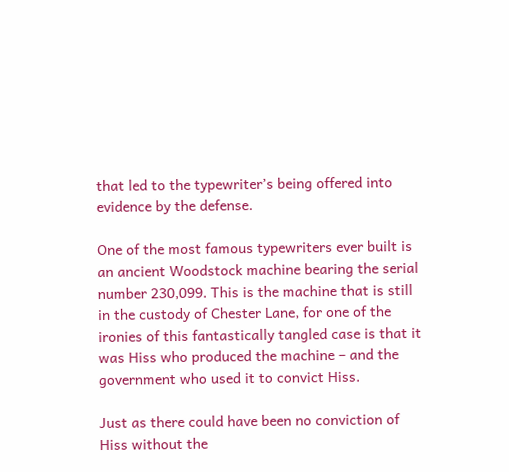that led to the typewriter’s being offered into evidence by the defense.

One of the most famous typewriters ever built is an ancient Woodstock machine bearing the serial number 230,099. This is the machine that is still in the custody of Chester Lane, for one of the ironies of this fantastically tangled case is that it was Hiss who produced the machine – and the government who used it to convict Hiss.

Just as there could have been no conviction of Hiss without the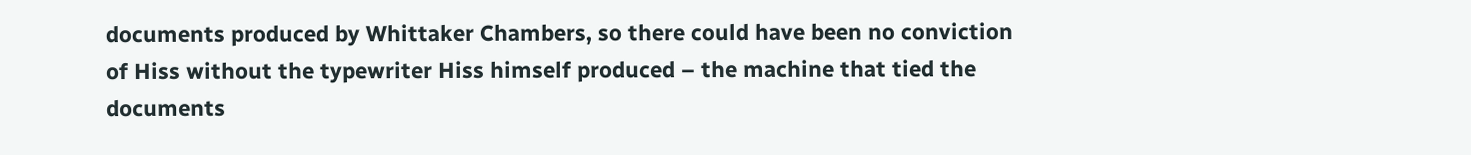documents produced by Whittaker Chambers, so there could have been no conviction of Hiss without the typewriter Hiss himself produced – the machine that tied the documents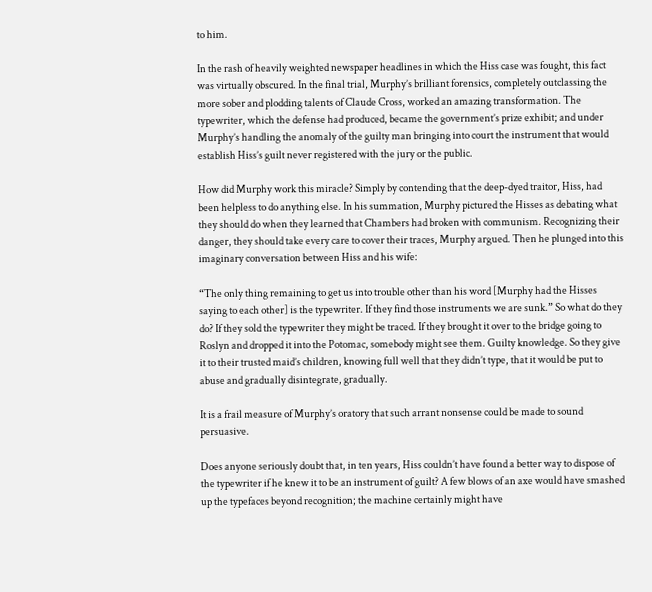to him.

In the rash of heavily weighted newspaper headlines in which the Hiss case was fought, this fact was virtually obscured. In the final trial, Murphy’s brilliant forensics, completely outclassing the more sober and plodding talents of Claude Cross, worked an amazing transformation. The typewriter, which the defense had produced, became the government’s prize exhibit; and under Murphy’s handling the anomaly of the guilty man bringing into court the instrument that would establish Hiss’s guilt never registered with the jury or the public.

How did Murphy work this miracle? Simply by contending that the deep-dyed traitor, Hiss, had been helpless to do anything else. In his summation, Murphy pictured the Hisses as debating what they should do when they learned that Chambers had broken with communism. Recognizing their danger, they should take every care to cover their traces, Murphy argued. Then he plunged into this imaginary conversation between Hiss and his wife:

“The only thing remaining to get us into trouble other than his word [Murphy had the Hisses saying to each other] is the typewriter. If they find those instruments we are sunk.” So what do they do? If they sold the typewriter they might be traced. If they brought it over to the bridge going to Roslyn and dropped it into the Potomac, somebody might see them. Guilty knowledge. So they give it to their trusted maid’s children, knowing full well that they didn’t type, that it would be put to abuse and gradually disintegrate, gradually.

It is a frail measure of Murphy’s oratory that such arrant nonsense could be made to sound persuasive.

Does anyone seriously doubt that, in ten years, Hiss couldn’t have found a better way to dispose of the typewriter if he knew it to be an instrument of guilt? A few blows of an axe would have smashed up the typefaces beyond recognition; the machine certainly might have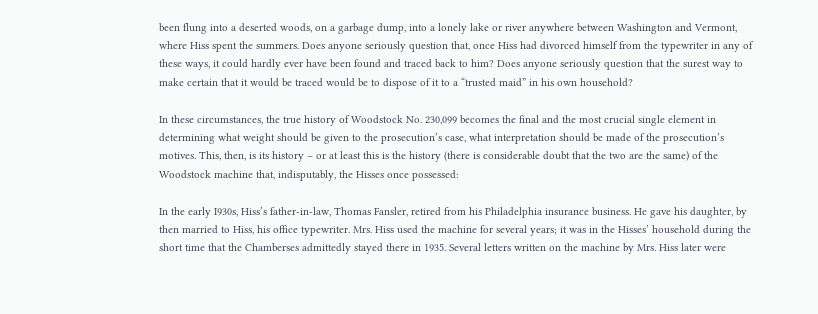been flung into a deserted woods, on a garbage dump, into a lonely lake or river anywhere between Washington and Vermont, where Hiss spent the summers. Does anyone seriously question that, once Hiss had divorced himself from the typewriter in any of these ways, it could hardly ever have been found and traced back to him? Does anyone seriously question that the surest way to make certain that it would be traced would be to dispose of it to a “trusted maid” in his own household?

In these circumstances, the true history of Woodstock No. 230,099 becomes the final and the most crucial single element in determining what weight should be given to the prosecution’s case, what interpretation should be made of the prosecution’s motives. This, then, is its history – or at least this is the history (there is considerable doubt that the two are the same) of the Woodstock machine that, indisputably, the Hisses once possessed:

In the early I930s, Hiss’s father-in-law, Thomas Fansler, retired from his Philadelphia insurance business. He gave his daughter, by then married to Hiss, his office typewriter. Mrs. Hiss used the machine for several years; it was in the Hisses’ household during the short time that the Chamberses admittedly stayed there in 1935. Several letters written on the machine by Mrs. Hiss later were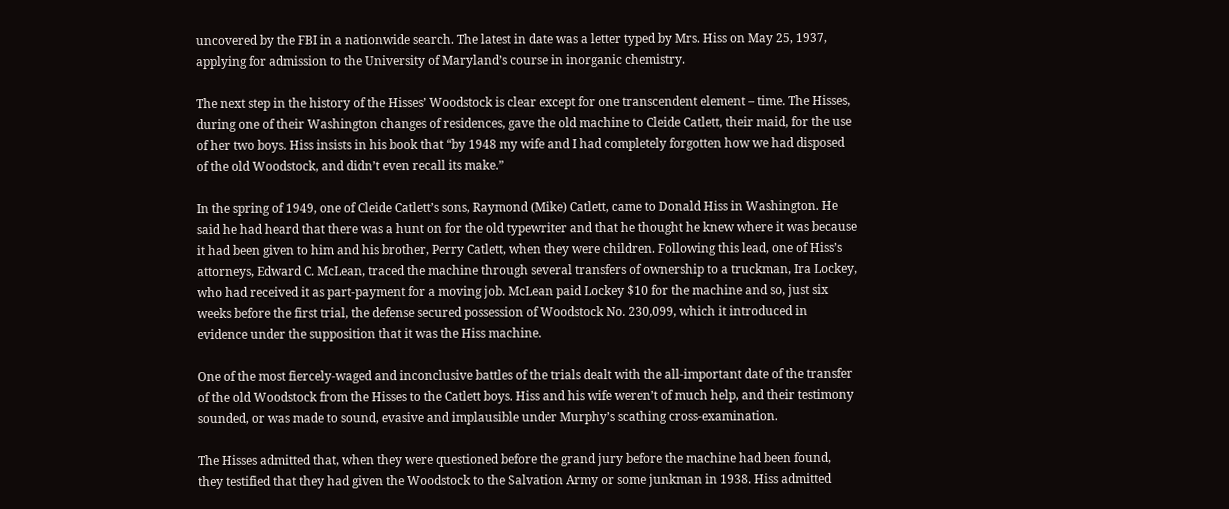uncovered by the FBI in a nationwide search. The latest in date was a letter typed by Mrs. Hiss on May 25, 1937, applying for admission to the University of Maryland’s course in inorganic chemistry.

The next step in the history of the Hisses’ Woodstock is clear except for one transcendent element – time. The Hisses, during one of their Washington changes of residences, gave the old machine to Cleide Catlett, their maid, for the use of her two boys. Hiss insists in his book that “by 1948 my wife and I had completely forgotten how we had disposed of the old Woodstock, and didn’t even recall its make.”

In the spring of 1949, one of Cleide Catlett’s sons, Raymond (Mike) Catlett, came to Donald Hiss in Washington. He said he had heard that there was a hunt on for the old typewriter and that he thought he knew where it was because it had been given to him and his brother, Perry Catlett, when they were children. Following this lead, one of Hiss’s attorneys, Edward C. McLean, traced the machine through several transfers of ownership to a truckman, Ira Lockey, who had received it as part-payment for a moving job. McLean paid Lockey $10 for the machine and so, just six weeks before the first trial, the defense secured possession of Woodstock No. 230,099, which it introduced in evidence under the supposition that it was the Hiss machine.

One of the most fiercely-waged and inconclusive battles of the trials dealt with the all-important date of the transfer of the old Woodstock from the Hisses to the Catlett boys. Hiss and his wife weren’t of much help, and their testimony sounded, or was made to sound, evasive and implausible under Murphy’s scathing cross-examination.

The Hisses admitted that, when they were questioned before the grand jury before the machine had been found, they testified that they had given the Woodstock to the Salvation Army or some junkman in 1938. Hiss admitted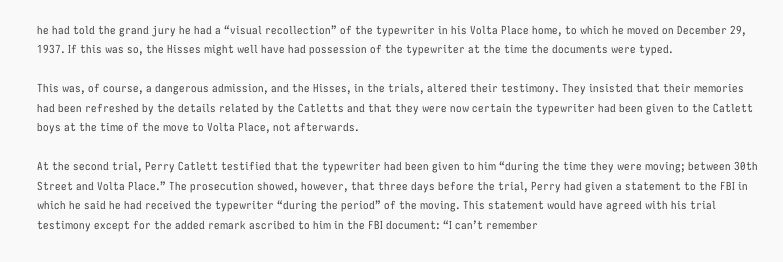he had told the grand jury he had a “visual recollection” of the typewriter in his Volta Place home, to which he moved on December 29, 1937. If this was so, the Hisses might well have had possession of the typewriter at the time the documents were typed.

This was, of course, a dangerous admission, and the Hisses, in the trials, altered their testimony. They insisted that their memories had been refreshed by the details related by the Catletts and that they were now certain the typewriter had been given to the Catlett boys at the time of the move to Volta Place, not afterwards.

At the second trial, Perry Catlett testified that the typewriter had been given to him “during the time they were moving; between 30th Street and Volta Place.” The prosecution showed, however, that three days before the trial, Perry had given a statement to the FBI in which he said he had received the typewriter “during the period” of the moving. This statement would have agreed with his trial testimony except for the added remark ascribed to him in the FBI document: “I can’t remember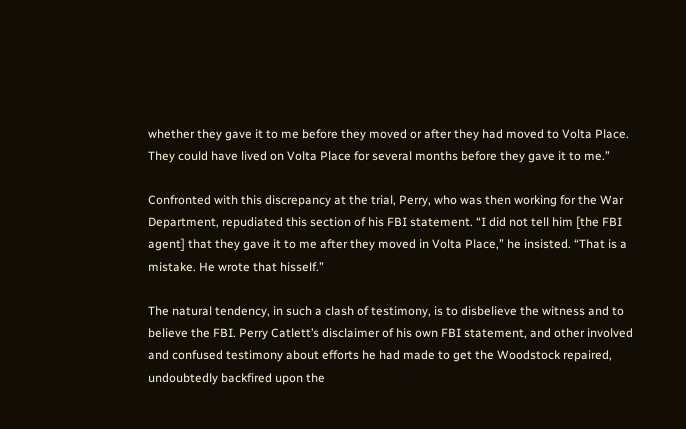whether they gave it to me before they moved or after they had moved to Volta Place. They could have lived on Volta Place for several months before they gave it to me.”

Confronted with this discrepancy at the trial, Perry, who was then working for the War Department, repudiated this section of his FBI statement. “I did not tell him [the FBI agent] that they gave it to me after they moved in Volta Place,” he insisted. “That is a mistake. He wrote that hisself.”

The natural tendency, in such a clash of testimony, is to disbelieve the witness and to believe the FBI. Perry Catlett’s disclaimer of his own FBI statement, and other involved and confused testimony about efforts he had made to get the Woodstock repaired, undoubtedly backfired upon the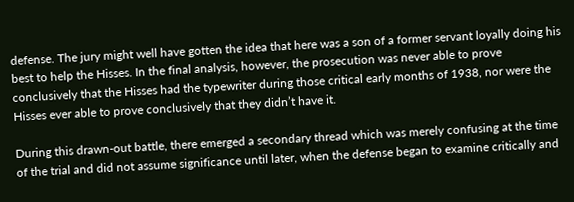defense. The jury might well have gotten the idea that here was a son of a former servant loyally doing his best to help the Hisses. In the final analysis, however, the prosecution was never able to prove conclusively that the Hisses had the typewriter during those critical early months of 1938, nor were the Hisses ever able to prove conclusively that they didn’t have it.

During this drawn-out battle, there emerged a secondary thread which was merely confusing at the time of the trial and did not assume significance until later, when the defense began to examine critically and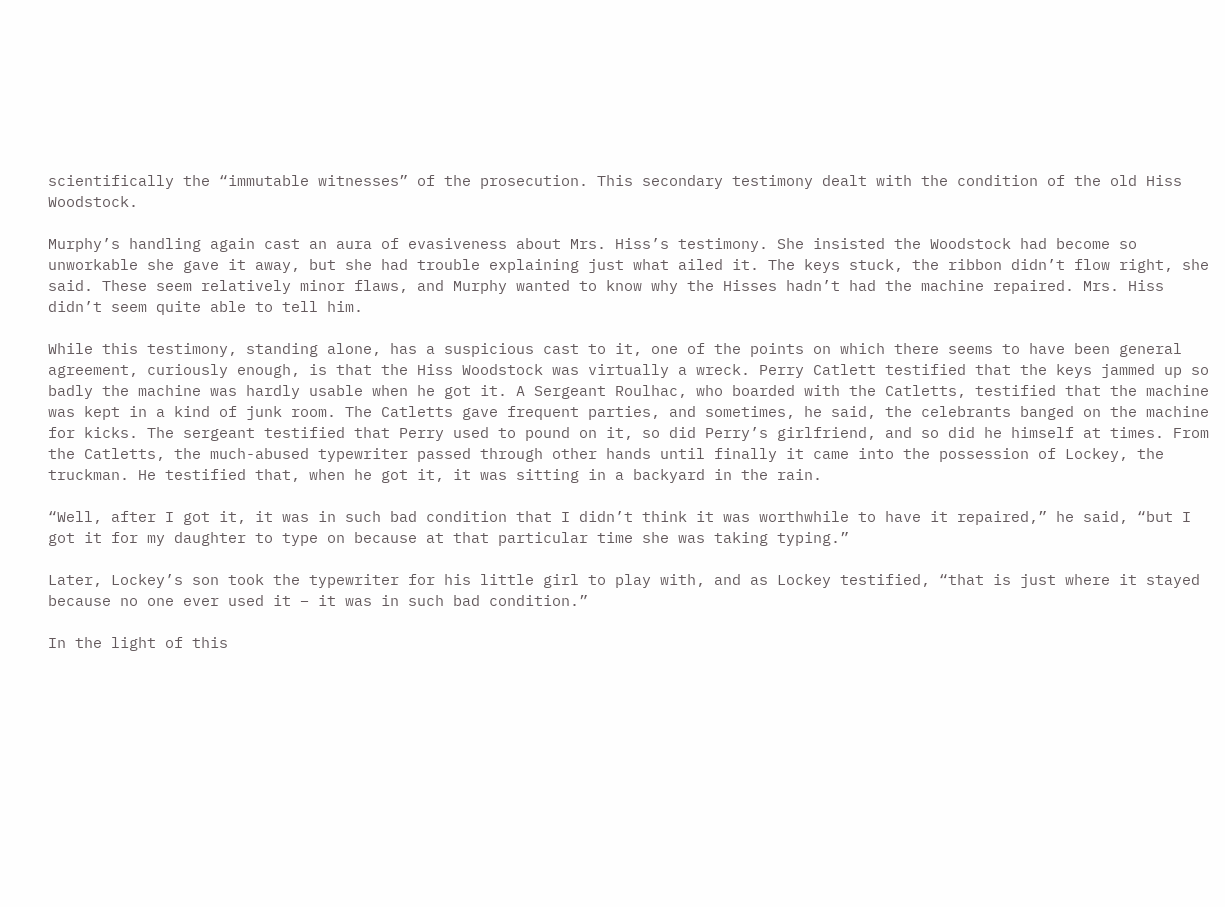scientifically the “immutable witnesses” of the prosecution. This secondary testimony dealt with the condition of the old Hiss Woodstock.

Murphy’s handling again cast an aura of evasiveness about Mrs. Hiss’s testimony. She insisted the Woodstock had become so unworkable she gave it away, but she had trouble explaining just what ailed it. The keys stuck, the ribbon didn’t flow right, she said. These seem relatively minor flaws, and Murphy wanted to know why the Hisses hadn’t had the machine repaired. Mrs. Hiss didn’t seem quite able to tell him.

While this testimony, standing alone, has a suspicious cast to it, one of the points on which there seems to have been general agreement, curiously enough, is that the Hiss Woodstock was virtually a wreck. Perry Catlett testified that the keys jammed up so badly the machine was hardly usable when he got it. A Sergeant Roulhac, who boarded with the Catletts, testified that the machine was kept in a kind of junk room. The Catletts gave frequent parties, and sometimes, he said, the celebrants banged on the machine for kicks. The sergeant testified that Perry used to pound on it, so did Perry’s girlfriend, and so did he himself at times. From the Catletts, the much-abused typewriter passed through other hands until finally it came into the possession of Lockey, the truckman. He testified that, when he got it, it was sitting in a backyard in the rain.

“Well, after I got it, it was in such bad condition that I didn’t think it was worthwhile to have it repaired,” he said, “but I got it for my daughter to type on because at that particular time she was taking typing.”

Later, Lockey’s son took the typewriter for his little girl to play with, and as Lockey testified, “that is just where it stayed because no one ever used it – it was in such bad condition.”

In the light of this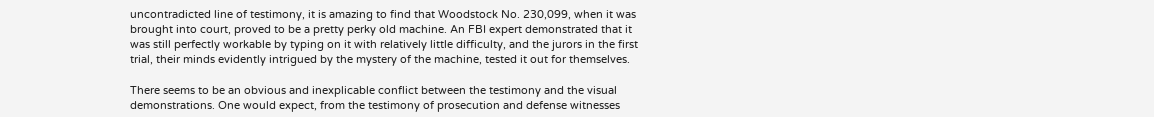uncontradicted line of testimony, it is amazing to find that Woodstock No. 230,099, when it was brought into court, proved to be a pretty perky old machine. An FBI expert demonstrated that it was still perfectly workable by typing on it with relatively little difficulty, and the jurors in the first trial, their minds evidently intrigued by the mystery of the machine, tested it out for themselves.

There seems to be an obvious and inexplicable conflict between the testimony and the visual demonstrations. One would expect, from the testimony of prosecution and defense witnesses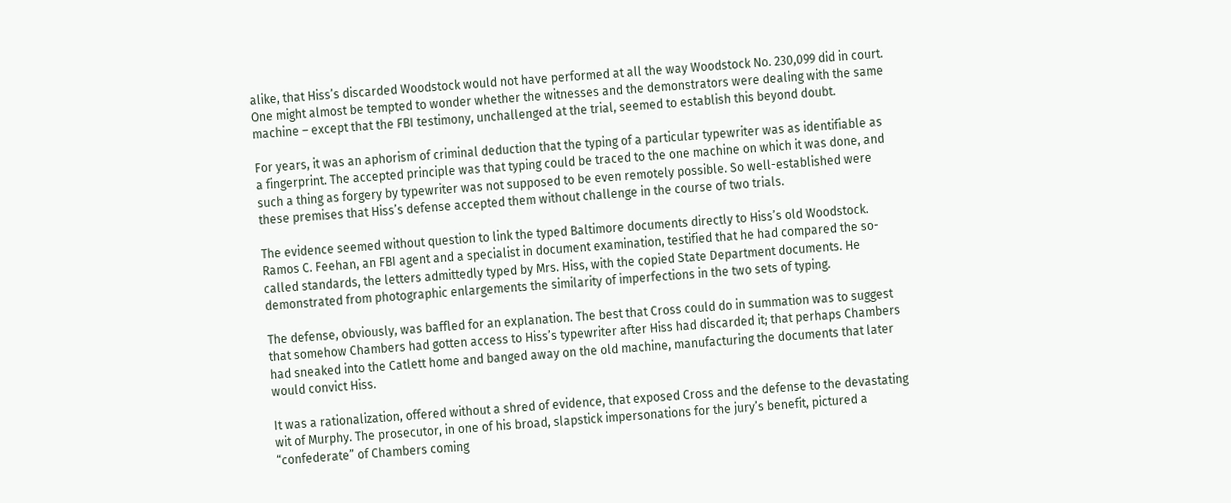alike, that Hiss’s discarded Woodstock would not have performed at all the way Woodstock No. 230,099 did in court. One might almost be tempted to wonder whether the witnesses and the demonstrators were dealing with the same machine – except that the FBI testimony, unchallenged at the trial, seemed to establish this beyond doubt.

For years, it was an aphorism of criminal deduction that the typing of a particular typewriter was as identifiable as a fingerprint. The accepted principle was that typing could be traced to the one machine on which it was done, and such a thing as forgery by typewriter was not supposed to be even remotely possible. So well-established were these premises that Hiss’s defense accepted them without challenge in the course of two trials.

The evidence seemed without question to link the typed Baltimore documents directly to Hiss’s old Woodstock. Ramos C. Feehan, an FBI agent and a specialist in document examination, testified that he had compared the so-called standards, the letters admittedly typed by Mrs. Hiss, with the copied State Department documents. He demonstrated from photographic enlargements the similarity of imperfections in the two sets of typing.

The defense, obviously, was baffled for an explanation. The best that Cross could do in summation was to suggest that somehow Chambers had gotten access to Hiss’s typewriter after Hiss had discarded it; that perhaps Chambers had sneaked into the Catlett home and banged away on the old machine, manufacturing the documents that later would convict Hiss.

It was a rationalization, offered without a shred of evidence, that exposed Cross and the defense to the devastating wit of Murphy. The prosecutor, in one of his broad, slapstick impersonations for the jury’s benefit, pictured a “confederate” of Chambers coming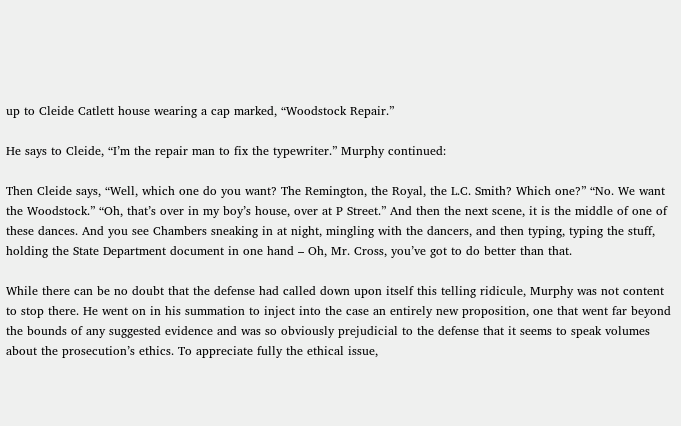up to Cleide Catlett house wearing a cap marked, “Woodstock Repair.”

He says to Cleide, “I’m the repair man to fix the typewriter.” Murphy continued:

Then Cleide says, “Well, which one do you want? The Remington, the Royal, the L.C. Smith? Which one?” “No. We want the Woodstock.” “Oh, that’s over in my boy’s house, over at P Street.” And then the next scene, it is the middle of one of these dances. And you see Chambers sneaking in at night, mingling with the dancers, and then typing, typing the stuff, holding the State Department document in one hand – Oh, Mr. Cross, you’ve got to do better than that.

While there can be no doubt that the defense had called down upon itself this telling ridicule, Murphy was not content to stop there. He went on in his summation to inject into the case an entirely new proposition, one that went far beyond the bounds of any suggested evidence and was so obviously prejudicial to the defense that it seems to speak volumes about the prosecution’s ethics. To appreciate fully the ethical issue,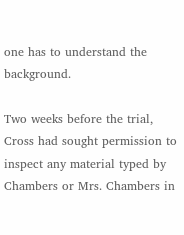one has to understand the background.

Two weeks before the trial, Cross had sought permission to inspect any material typed by Chambers or Mrs. Chambers in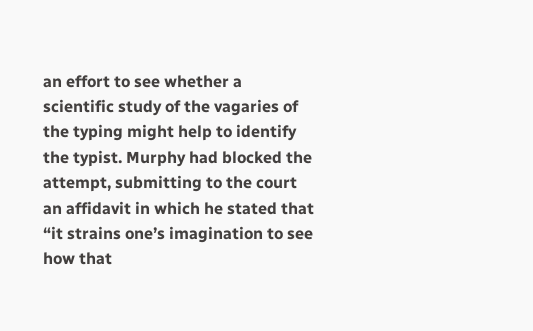an effort to see whether a scientific study of the vagaries of the typing might help to identify the typist. Murphy had blocked the attempt, submitting to the court an affidavit in which he stated that “it strains one’s imagination to see how that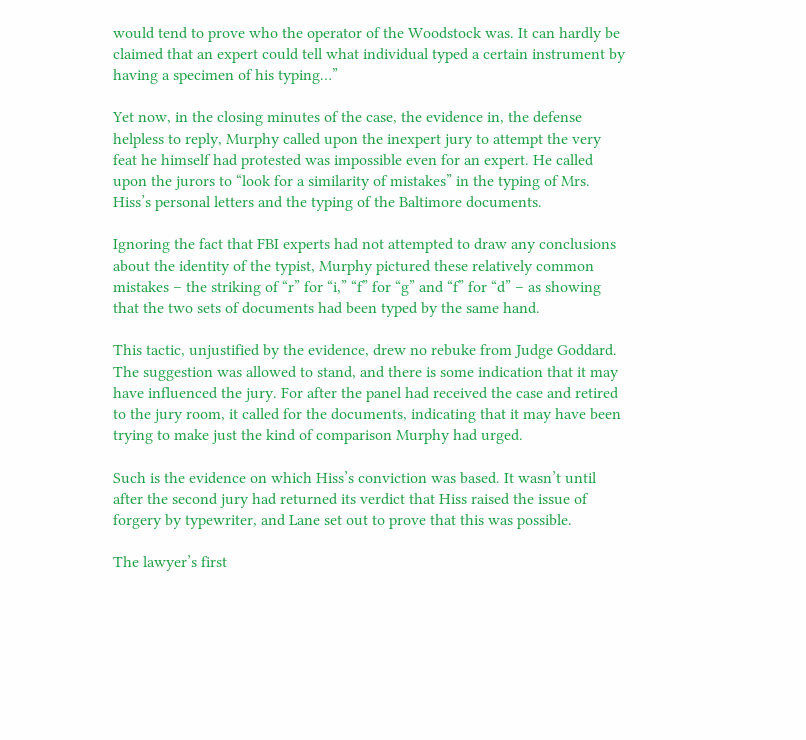would tend to prove who the operator of the Woodstock was. It can hardly be claimed that an expert could tell what individual typed a certain instrument by having a specimen of his typing…”

Yet now, in the closing minutes of the case, the evidence in, the defense helpless to reply, Murphy called upon the inexpert jury to attempt the very feat he himself had protested was impossible even for an expert. He called upon the jurors to “look for a similarity of mistakes” in the typing of Mrs. Hiss’s personal letters and the typing of the Baltimore documents.

Ignoring the fact that FBI experts had not attempted to draw any conclusions about the identity of the typist, Murphy pictured these relatively common mistakes – the striking of “r” for “i,” “f” for “g” and “f” for “d” – as showing that the two sets of documents had been typed by the same hand.

This tactic, unjustified by the evidence, drew no rebuke from Judge Goddard. The suggestion was allowed to stand, and there is some indication that it may have influenced the jury. For after the panel had received the case and retired to the jury room, it called for the documents, indicating that it may have been trying to make just the kind of comparison Murphy had urged.

Such is the evidence on which Hiss’s conviction was based. It wasn’t until after the second jury had returned its verdict that Hiss raised the issue of forgery by typewriter, and Lane set out to prove that this was possible.

The lawyer’s first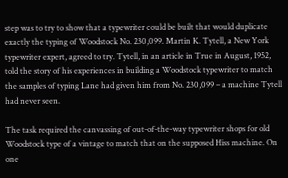step was to try to show that a typewriter could be built that would duplicate exactly the typing of Woodstock No. 230,099. Martin K. Tytell, a New York typewriter expert, agreed to try. Tytell, in an article in True in August, 1952, told the story of his experiences in building a Woodstock typewriter to match the samples of typing Lane had given him from No. 230,099 – a machine Tytell had never seen.

The task required the canvassing of out-of-the-way typewriter shops for old Woodstock type of a vintage to match that on the supposed Hiss machine. On one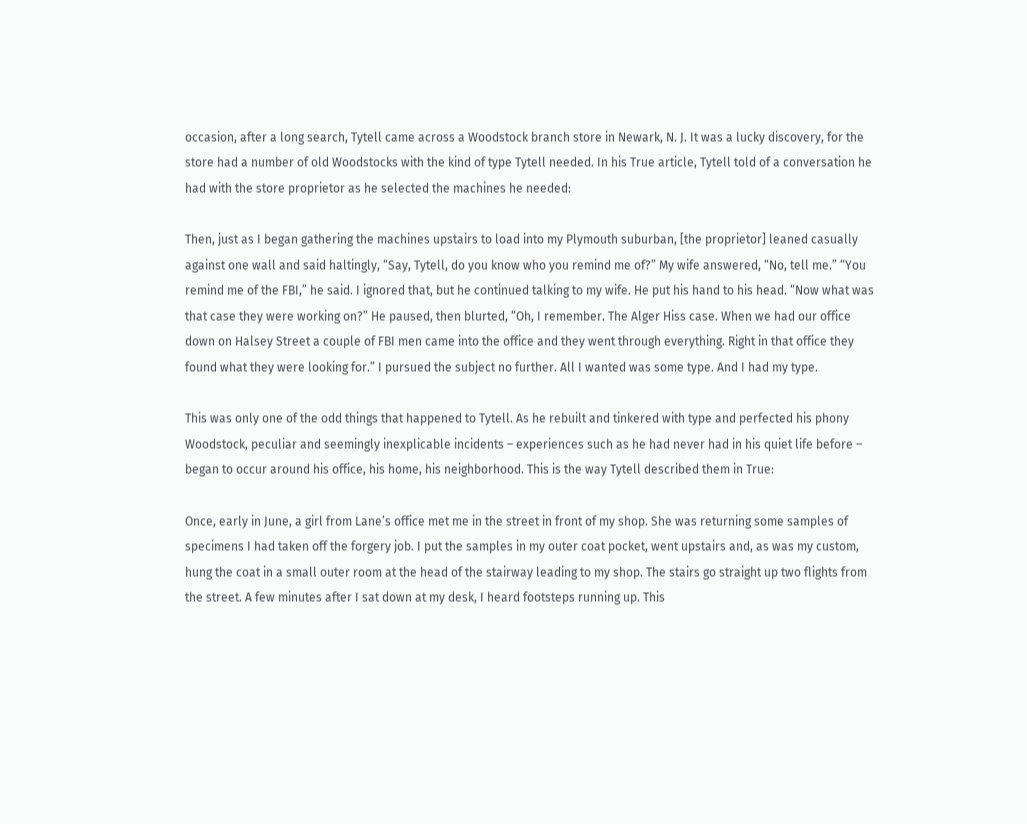occasion, after a long search, Tytell came across a Woodstock branch store in Newark, N. J. It was a lucky discovery, for the store had a number of old Woodstocks with the kind of type Tytell needed. In his True article, Tytell told of a conversation he had with the store proprietor as he selected the machines he needed:

Then, just as I began gathering the machines upstairs to load into my Plymouth suburban, [the proprietor] leaned casually against one wall and said haltingly, “Say, Tytell, do you know who you remind me of?” My wife answered, “No, tell me.” “You remind me of the FBI,” he said. I ignored that, but he continued talking to my wife. He put his hand to his head. “Now what was that case they were working on?” He paused, then blurted, “Oh, I remember. The Alger Hiss case. When we had our office down on Halsey Street a couple of FBI men came into the office and they went through everything. Right in that office they found what they were looking for.” I pursued the subject no further. All I wanted was some type. And I had my type.

This was only one of the odd things that happened to Tytell. As he rebuilt and tinkered with type and perfected his phony Woodstock, peculiar and seemingly inexplicable incidents – experiences such as he had never had in his quiet life before – began to occur around his office, his home, his neighborhood. This is the way Tytell described them in True:

Once, early in June, a girl from Lane’s office met me in the street in front of my shop. She was returning some samples of specimens I had taken off the forgery job. I put the samples in my outer coat pocket, went upstairs and, as was my custom, hung the coat in a small outer room at the head of the stairway leading to my shop. The stairs go straight up two flights from the street. A few minutes after I sat down at my desk, I heard footsteps running up. This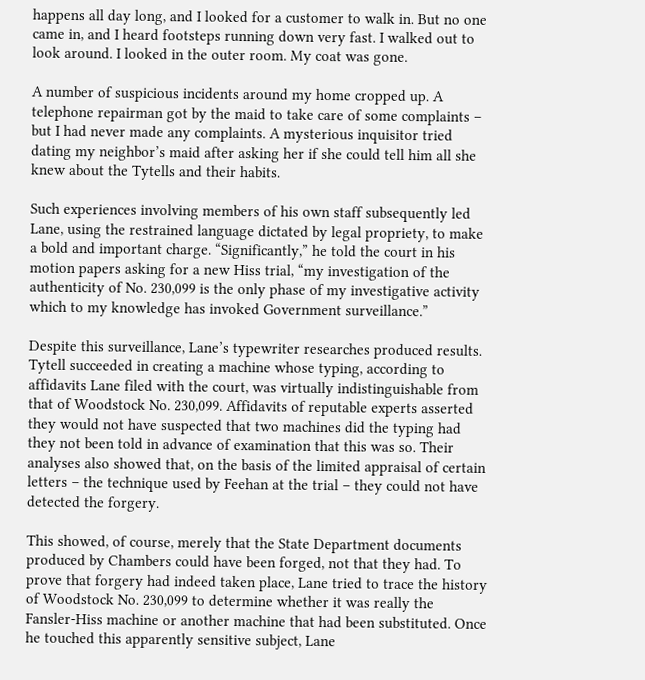happens all day long, and I looked for a customer to walk in. But no one came in, and I heard footsteps running down very fast. I walked out to look around. I looked in the outer room. My coat was gone.

A number of suspicious incidents around my home cropped up. A telephone repairman got by the maid to take care of some complaints – but I had never made any complaints. A mysterious inquisitor tried dating my neighbor’s maid after asking her if she could tell him all she knew about the Tytells and their habits.

Such experiences involving members of his own staff subsequently led Lane, using the restrained language dictated by legal propriety, to make a bold and important charge. “Significantly,” he told the court in his motion papers asking for a new Hiss trial, “my investigation of the authenticity of No. 230,099 is the only phase of my investigative activity which to my knowledge has invoked Government surveillance.”

Despite this surveillance, Lane’s typewriter researches produced results. Tytell succeeded in creating a machine whose typing, according to affidavits Lane filed with the court, was virtually indistinguishable from that of Woodstock No. 230,099. Affidavits of reputable experts asserted they would not have suspected that two machines did the typing had they not been told in advance of examination that this was so. Their analyses also showed that, on the basis of the limited appraisal of certain letters – the technique used by Feehan at the trial – they could not have detected the forgery.

This showed, of course, merely that the State Department documents produced by Chambers could have been forged, not that they had. To prove that forgery had indeed taken place, Lane tried to trace the history of Woodstock No. 230,099 to determine whether it was really the Fansler-Hiss machine or another machine that had been substituted. Once he touched this apparently sensitive subject, Lane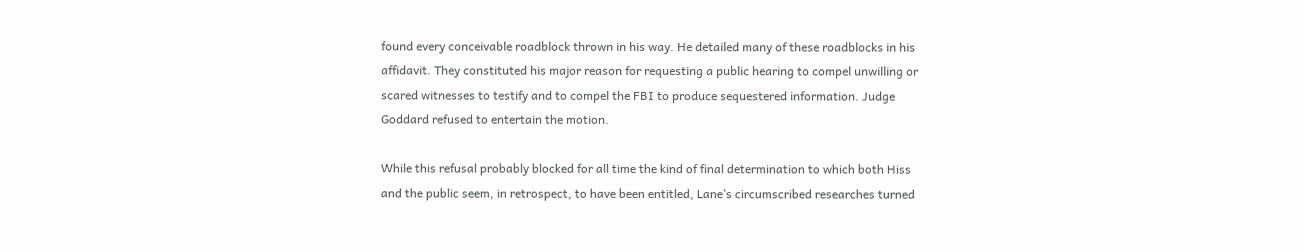found every conceivable roadblock thrown in his way. He detailed many of these roadblocks in his affidavit. They constituted his major reason for requesting a public hearing to compel unwilling or scared witnesses to testify and to compel the FBI to produce sequestered information. Judge Goddard refused to entertain the motion.

While this refusal probably blocked for all time the kind of final determination to which both Hiss and the public seem, in retrospect, to have been entitled, Lane’s circumscribed researches turned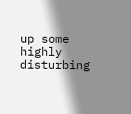up some highly disturbing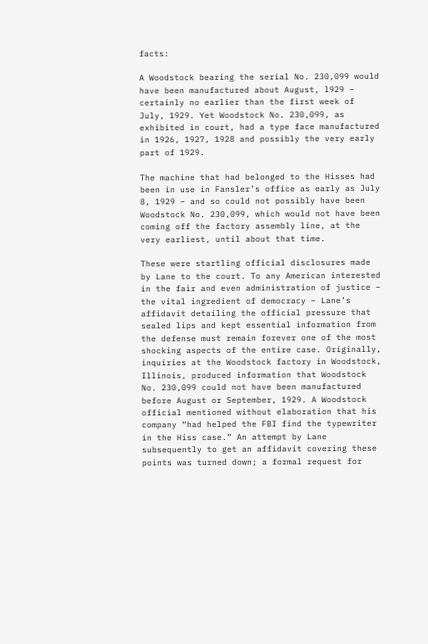facts:

A Woodstock bearing the serial No. 230,099 would have been manufactured about August, l929 – certainly no earlier than the first week of July, 1929. Yet Woodstock No. 230,099, as exhibited in court, had a type face manufactured in 1926, 1927, 1928 and possibly the very early part of 1929.

The machine that had belonged to the Hisses had been in use in Fansler’s office as early as July 8, 1929 – and so could not possibly have been Woodstock No. 230,099, which would not have been coming off the factory assembly line, at the very earliest, until about that time.

These were startling official disclosures made by Lane to the court. To any American interested in the fair and even administration of justice – the vital ingredient of democracy – Lane’s affidavit detailing the official pressure that sealed lips and kept essential information from the defense must remain forever one of the most shocking aspects of the entire case. Originally, inquiries at the Woodstock factory in Woodstock, Illinois, produced information that Woodstock No. 230,099 could not have been manufactured before August or September, 1929. A Woodstock official mentioned without elaboration that his company “had helped the FBI find the typewriter in the Hiss case.” An attempt by Lane subsequently to get an affidavit covering these points was turned down; a formal request for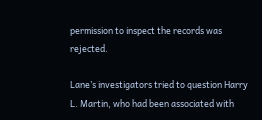permission to inspect the records was rejected.

Lane’s investigators tried to question Harry L. Martin, who had been associated with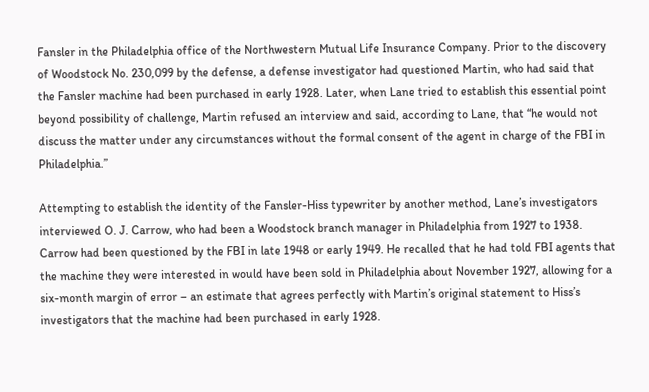Fansler in the Philadelphia office of the Northwestern Mutual Life Insurance Company. Prior to the discovery of Woodstock No. 230,099 by the defense, a defense investigator had questioned Martin, who had said that the Fansler machine had been purchased in early 1928. Later, when Lane tried to establish this essential point beyond possibility of challenge, Martin refused an interview and said, according to Lane, that “he would not discuss the matter under any circumstances without the formal consent of the agent in charge of the FBI in Philadelphia.”

Attempting to establish the identity of the Fansler-Hiss typewriter by another method, Lane’s investigators interviewed O. J. Carrow, who had been a Woodstock branch manager in Philadelphia from 1927 to 1938. Carrow had been questioned by the FBI in late 1948 or early 1949. He recalled that he had told FBI agents that the machine they were interested in would have been sold in Philadelphia about November 1927, allowing for a six-month margin of error – an estimate that agrees perfectly with Martin’s original statement to Hiss’s investigators that the machine had been purchased in early 1928.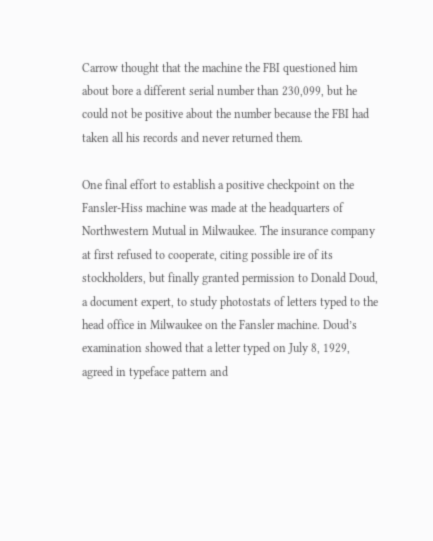Carrow thought that the machine the FBI questioned him about bore a different serial number than 230,099, but he could not be positive about the number because the FBI had taken all his records and never returned them.

One final effort to establish a positive checkpoint on the Fansler-Hiss machine was made at the headquarters of Northwestern Mutual in Milwaukee. The insurance company at first refused to cooperate, citing possible ire of its stockholders, but finally granted permission to Donald Doud, a document expert, to study photostats of letters typed to the head office in Milwaukee on the Fansler machine. Doud’s examination showed that a letter typed on July 8, 1929, agreed in typeface pattern and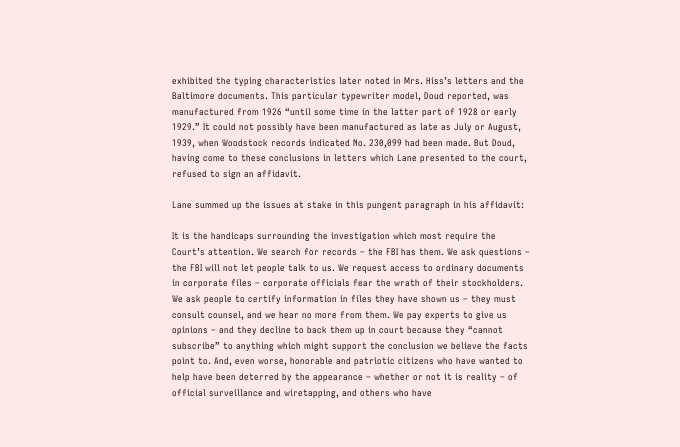exhibited the typing characteristics later noted in Mrs. Hiss’s letters and the Baltimore documents. This particular typewriter model, Doud reported, was manufactured from 1926 “until some time in the latter part of 1928 or early 1929.” It could not possibly have been manufactured as late as July or August, 1939, when Woodstock records indicated No. 230,099 had been made. But Doud, having come to these conclusions in letters which Lane presented to the court, refused to sign an affidavit.

Lane summed up the issues at stake in this pungent paragraph in his affidavit:

It is the handicaps surrounding the investigation which most require the Court’s attention. We search for records – the FBI has them. We ask questions – the FBI will not let people talk to us. We request access to ordinary documents in corporate files – corporate officials fear the wrath of their stockholders. We ask people to certify information in files they have shown us – they must consult counsel, and we hear no more from them. We pay experts to give us opinions – and they decline to back them up in court because they “cannot subscribe” to anything which might support the conclusion we believe the facts point to. And, even worse, honorable and patriotic citizens who have wanted to help have been deterred by the appearance – whether or not it is reality – of official surveillance and wiretapping, and others who have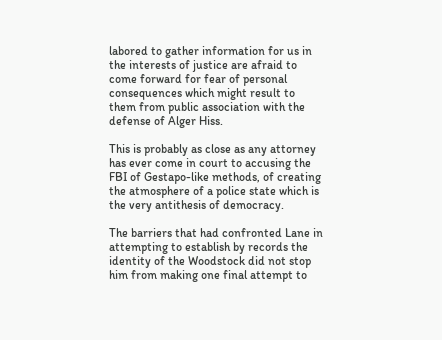labored to gather information for us in the interests of justice are afraid to come forward for fear of personal consequences which might result to them from public association with the defense of Alger Hiss.

This is probably as close as any attorney has ever come in court to accusing the FBI of Gestapo-like methods, of creating the atmosphere of a police state which is the very antithesis of democracy.

The barriers that had confronted Lane in attempting to establish by records the identity of the Woodstock did not stop him from making one final attempt to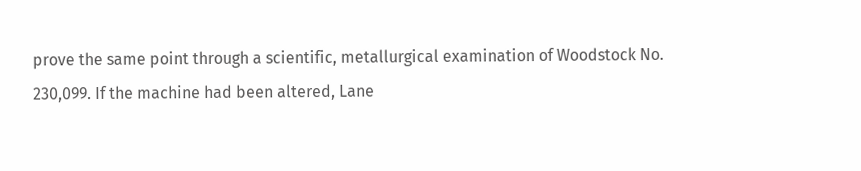prove the same point through a scientific, metallurgical examination of Woodstock No. 230,099. If the machine had been altered, Lane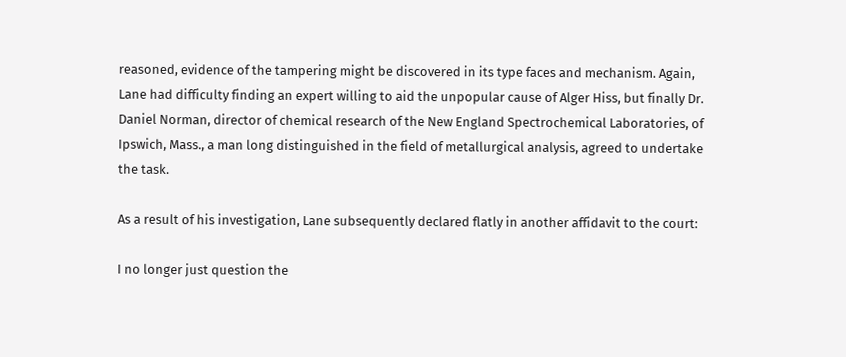reasoned, evidence of the tampering might be discovered in its type faces and mechanism. Again, Lane had difficulty finding an expert willing to aid the unpopular cause of Alger Hiss, but finally Dr. Daniel Norman, director of chemical research of the New England Spectrochemical Laboratories, of Ipswich, Mass., a man long distinguished in the field of metallurgical analysis, agreed to undertake the task.

As a result of his investigation, Lane subsequently declared flatly in another affidavit to the court:

I no longer just question the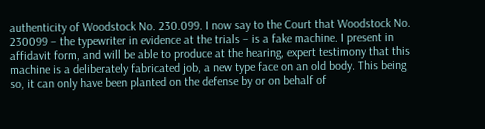authenticity of Woodstock No. 230.099. I now say to the Court that Woodstock No. 230099 – the typewriter in evidence at the trials – is a fake machine. I present in affidavit form, and will be able to produce at the hearing, expert testimony that this machine is a deliberately fabricated job, a new type face on an old body. This being so, it can only have been planted on the defense by or on behalf of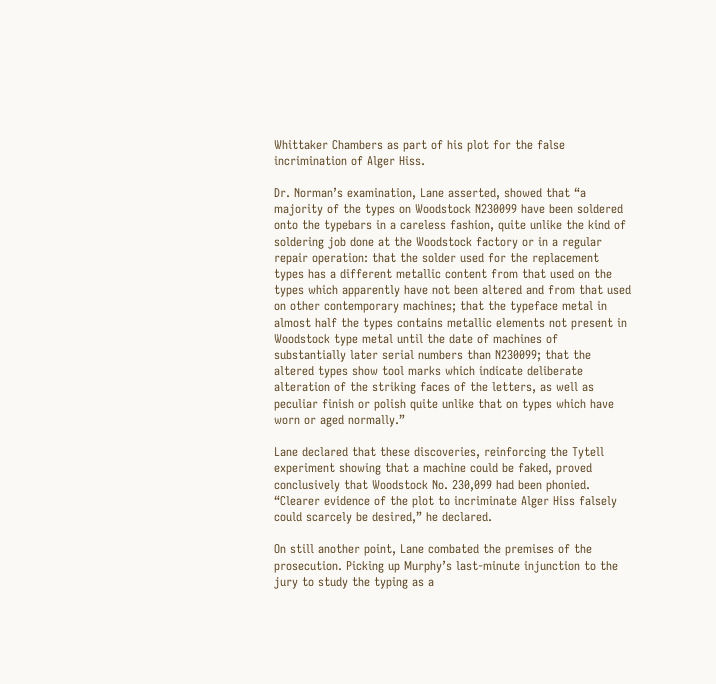Whittaker Chambers as part of his plot for the false incrimination of Alger Hiss.

Dr. Norman’s examination, Lane asserted, showed that “a majority of the types on Woodstock N230099 have been soldered onto the typebars in a careless fashion, quite unlike the kind of soldering job done at the Woodstock factory or in a regular repair operation: that the solder used for the replacement types has a different metallic content from that used on the types which apparently have not been altered and from that used on other contemporary machines; that the typeface metal in almost half the types contains metallic elements not present in Woodstock type metal until the date of machines of substantially later serial numbers than N230099; that the altered types show tool marks which indicate deliberate alteration of the striking faces of the letters, as well as peculiar finish or polish quite unlike that on types which have worn or aged normally.”

Lane declared that these discoveries, reinforcing the Tytell experiment showing that a machine could be faked, proved conclusively that Woodstock No. 230,099 had been phonied. “Clearer evidence of the plot to incriminate Alger Hiss falsely could scarcely be desired,” he declared.

On still another point, Lane combated the premises of the prosecution. Picking up Murphy’s last-minute injunction to the jury to study the typing as a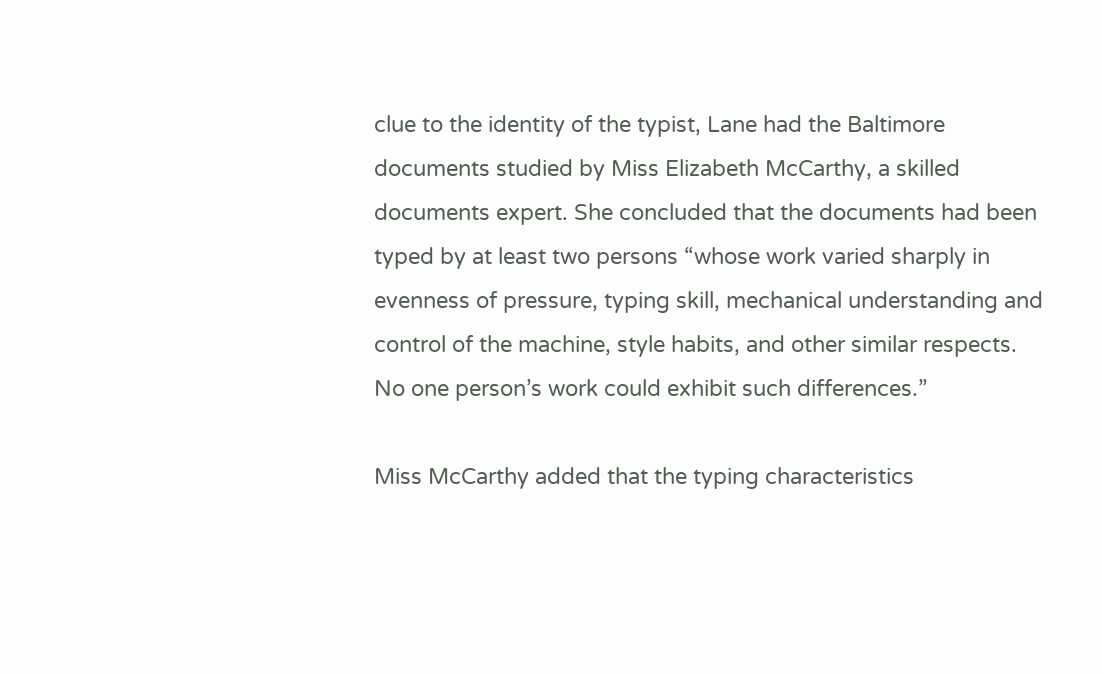clue to the identity of the typist, Lane had the Baltimore documents studied by Miss Elizabeth McCarthy, a skilled documents expert. She concluded that the documents had been typed by at least two persons “whose work varied sharply in evenness of pressure, typing skill, mechanical understanding and control of the machine, style habits, and other similar respects. No one person’s work could exhibit such differences.”

Miss McCarthy added that the typing characteristics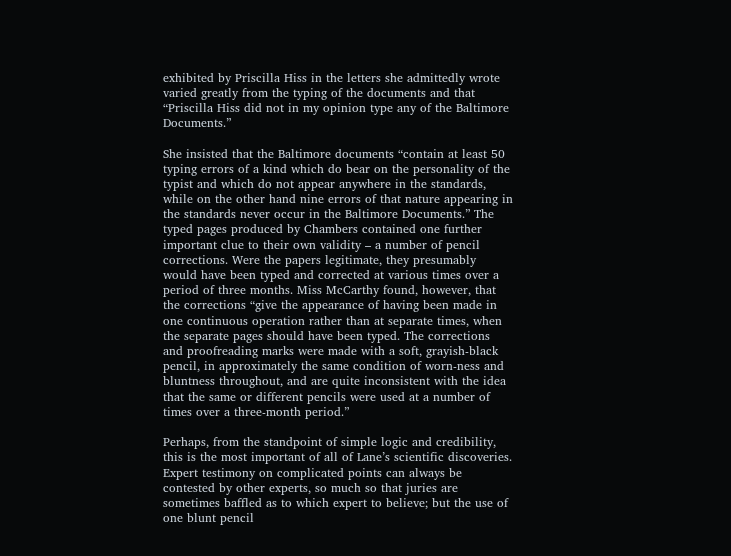exhibited by Priscilla Hiss in the letters she admittedly wrote varied greatly from the typing of the documents and that “Priscilla Hiss did not in my opinion type any of the Baltimore Documents.”

She insisted that the Baltimore documents “contain at least 50 typing errors of a kind which do bear on the personality of the typist and which do not appear anywhere in the standards, while on the other hand nine errors of that nature appearing in the standards never occur in the Baltimore Documents.” The typed pages produced by Chambers contained one further important clue to their own validity – a number of pencil corrections. Were the papers legitimate, they presumably would have been typed and corrected at various times over a period of three months. Miss McCarthy found, however, that the corrections “give the appearance of having been made in one continuous operation rather than at separate times, when the separate pages should have been typed. The corrections and proofreading marks were made with a soft, grayish-black pencil, in approximately the same condition of worn-ness and bluntness throughout, and are quite inconsistent with the idea that the same or different pencils were used at a number of times over a three-month period.”

Perhaps, from the standpoint of simple logic and credibility, this is the most important of all of Lane’s scientific discoveries. Expert testimony on complicated points can always be contested by other experts, so much so that juries are sometimes baffled as to which expert to believe; but the use of one blunt pencil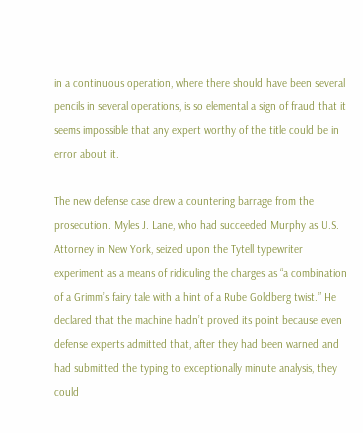in a continuous operation, where there should have been several pencils in several operations, is so elemental a sign of fraud that it seems impossible that any expert worthy of the title could be in error about it.

The new defense case drew a countering barrage from the prosecution. Myles J. Lane, who had succeeded Murphy as U.S. Attorney in New York, seized upon the Tytell typewriter experiment as a means of ridiculing the charges as “a combination of a Grimm’s fairy tale with a hint of a Rube Goldberg twist.” He declared that the machine hadn’t proved its point because even defense experts admitted that, after they had been warned and had submitted the typing to exceptionally minute analysis, they could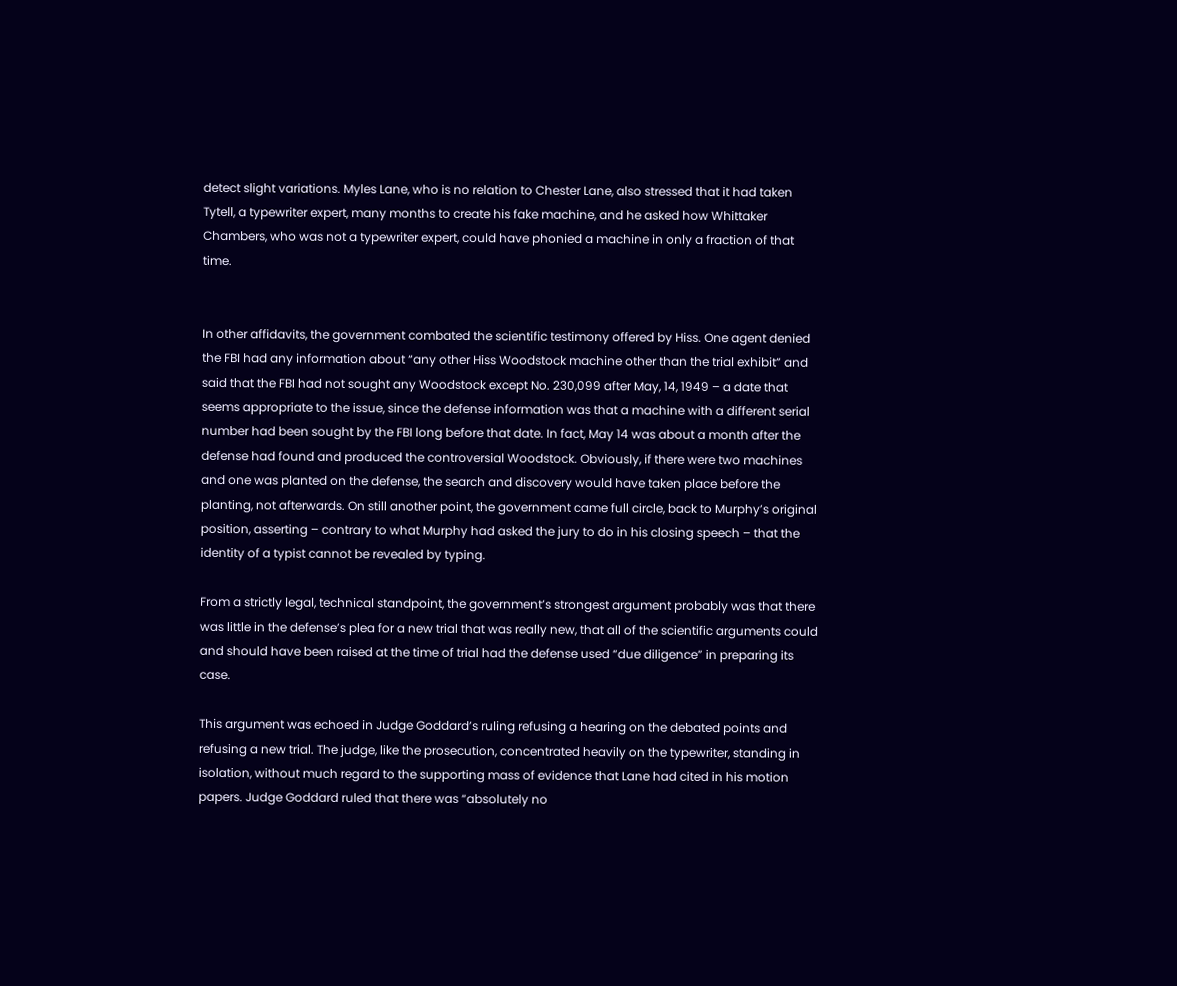detect slight variations. Myles Lane, who is no relation to Chester Lane, also stressed that it had taken Tytell, a typewriter expert, many months to create his fake machine, and he asked how Whittaker Chambers, who was not a typewriter expert, could have phonied a machine in only a fraction of that time.


In other affidavits, the government combated the scientific testimony offered by Hiss. One agent denied the FBI had any information about “any other Hiss Woodstock machine other than the trial exhibit” and said that the FBI had not sought any Woodstock except No. 230,099 after May, 14, 1949 – a date that seems appropriate to the issue, since the defense information was that a machine with a different serial number had been sought by the FBI long before that date. In fact, May 14 was about a month after the defense had found and produced the controversial Woodstock. Obviously, if there were two machines and one was planted on the defense, the search and discovery would have taken place before the planting, not afterwards. On still another point, the government came full circle, back to Murphy’s original position, asserting – contrary to what Murphy had asked the jury to do in his closing speech – that the identity of a typist cannot be revealed by typing.

From a strictly legal, technical standpoint, the government’s strongest argument probably was that there was little in the defense’s plea for a new trial that was really new, that all of the scientific arguments could and should have been raised at the time of trial had the defense used “due diligence” in preparing its case.

This argument was echoed in Judge Goddard’s ruling refusing a hearing on the debated points and refusing a new trial. The judge, like the prosecution, concentrated heavily on the typewriter, standing in isolation, without much regard to the supporting mass of evidence that Lane had cited in his motion papers. Judge Goddard ruled that there was “absolutely no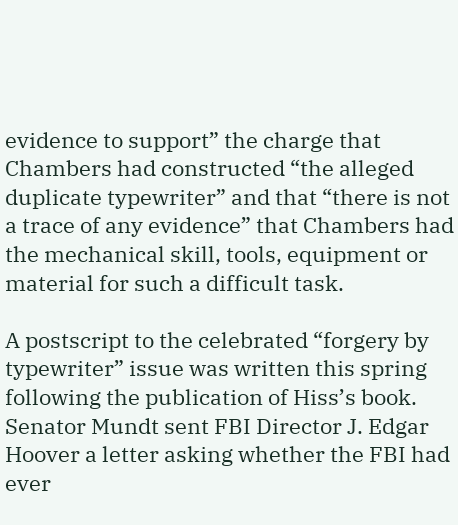evidence to support” the charge that Chambers had constructed “the alleged duplicate typewriter” and that “there is not a trace of any evidence” that Chambers had the mechanical skill, tools, equipment or material for such a difficult task.

A postscript to the celebrated “forgery by typewriter” issue was written this spring following the publication of Hiss’s book. Senator Mundt sent FBI Director J. Edgar Hoover a letter asking whether the FBI had ever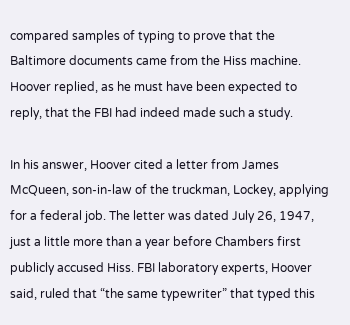compared samples of typing to prove that the Baltimore documents came from the Hiss machine. Hoover replied, as he must have been expected to reply, that the FBI had indeed made such a study.

In his answer, Hoover cited a letter from James McQueen, son-in-law of the truckman, Lockey, applying for a federal job. The letter was dated July 26, 1947, just a little more than a year before Chambers first publicly accused Hiss. FBI laboratory experts, Hoover said, ruled that “the same typewriter” that typed this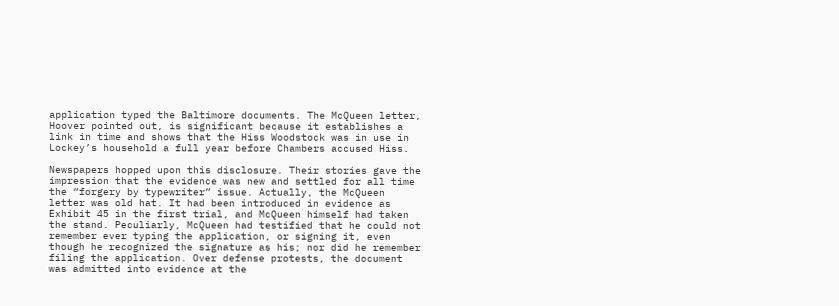application typed the Baltimore documents. The McQueen letter, Hoover pointed out, is significant because it establishes a link in time and shows that the Hiss Woodstock was in use in Lockey’s household a full year before Chambers accused Hiss.

Newspapers hopped upon this disclosure. Their stories gave the impression that the evidence was new and settled for all time the “forgery by typewriter” issue. Actually, the McQueen letter was old hat. It had been introduced in evidence as Exhibit 45 in the first trial, and McQueen himself had taken the stand. Peculiarly, McQueen had testified that he could not remember ever typing the application, or signing it, even though he recognized the signature as his; nor did he remember filing the application. Over defense protests, the document was admitted into evidence at the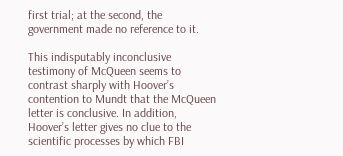first trial; at the second, the government made no reference to it.

This indisputably inconclusive testimony of McQueen seems to contrast sharply with Hoover’s contention to Mundt that the McQueen letter is conclusive. In addition, Hoover’s letter gives no clue to the scientific processes by which FBI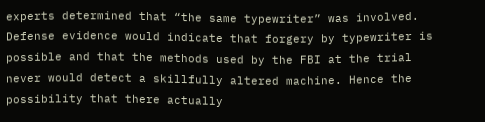experts determined that “the same typewriter” was involved. Defense evidence would indicate that forgery by typewriter is possible and that the methods used by the FBI at the trial never would detect a skillfully altered machine. Hence the possibility that there actually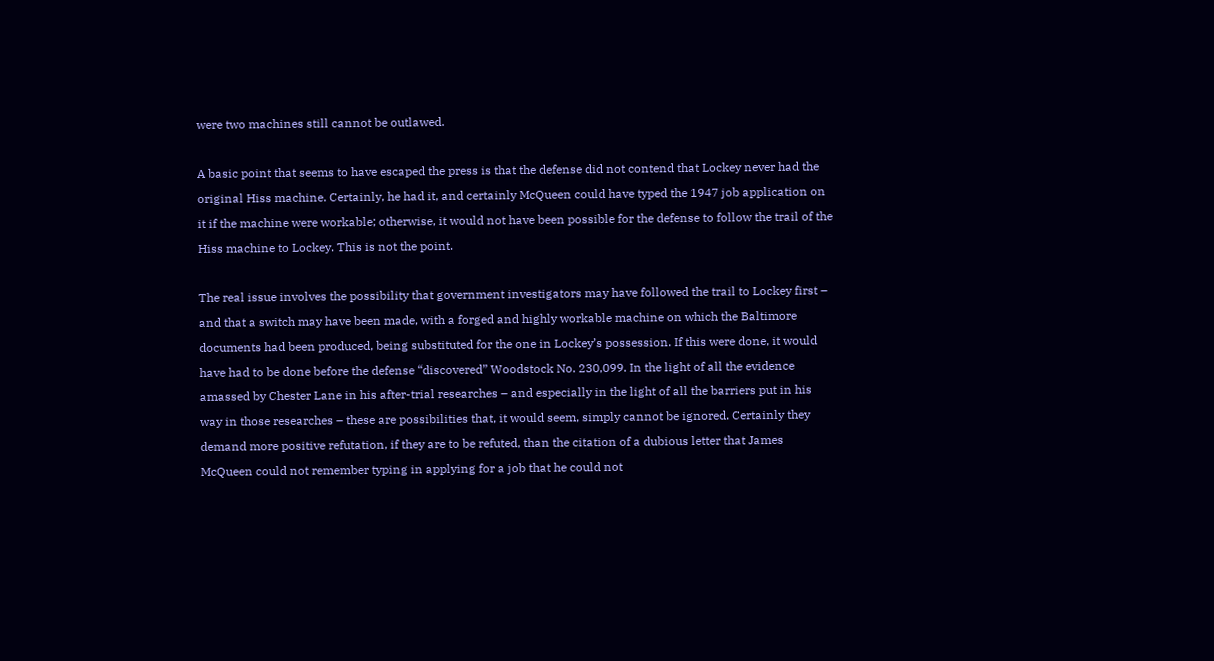were two machines still cannot be outlawed.

A basic point that seems to have escaped the press is that the defense did not contend that Lockey never had the original Hiss machine. Certainly, he had it, and certainly McQueen could have typed the 1947 job application on it if the machine were workable; otherwise, it would not have been possible for the defense to follow the trail of the Hiss machine to Lockey. This is not the point.

The real issue involves the possibility that government investigators may have followed the trail to Lockey first – and that a switch may have been made, with a forged and highly workable machine on which the Baltimore documents had been produced, being substituted for the one in Lockey’s possession. If this were done, it would have had to be done before the defense “discovered” Woodstock No. 230,099. In the light of all the evidence amassed by Chester Lane in his after-trial researches – and especially in the light of all the barriers put in his way in those researches – these are possibilities that, it would seem, simply cannot be ignored. Certainly they demand more positive refutation, if they are to be refuted, than the citation of a dubious letter that James McQueen could not remember typing in applying for a job that he could not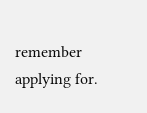remember applying for.